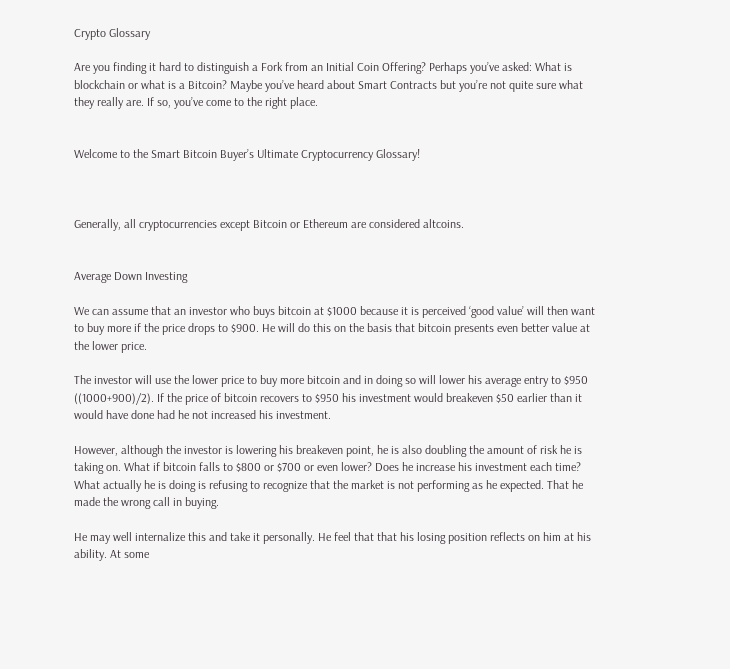Crypto Glossary

Are you finding it hard to distinguish a Fork from an Initial Coin Offering? Perhaps you’ve asked: What is blockchain or what is a Bitcoin? Maybe you’ve heard about Smart Contracts but you’re not quite sure what they really are. If so, you’ve come to the right place.


Welcome to the Smart Bitcoin Buyer’s Ultimate Cryptocurrency Glossary!



Generally, all cryptocurrencies except Bitcoin or Ethereum are considered altcoins.


Average Down Investing

We can assume that an investor who buys bitcoin at $1000 because it is perceived ‘good value’ will then want to buy more if the price drops to $900. He will do this on the basis that bitcoin presents even better value at the lower price.

The investor will use the lower price to buy more bitcoin and in doing so will lower his average entry to $950 ((1000+900)/2). If the price of bitcoin recovers to $950 his investment would breakeven $50 earlier than it would have done had he not increased his investment.

However, although the investor is lowering his breakeven point, he is also doubling the amount of risk he is taking on. What if bitcoin falls to $800 or $700 or even lower? Does he increase his investment each time? What actually he is doing is refusing to recognize that the market is not performing as he expected. That he made the wrong call in buying.

He may well internalize this and take it personally. He feel that that his losing position reflects on him at his ability. At some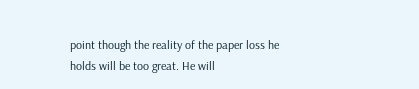point though the reality of the paper loss he holds will be too great. He will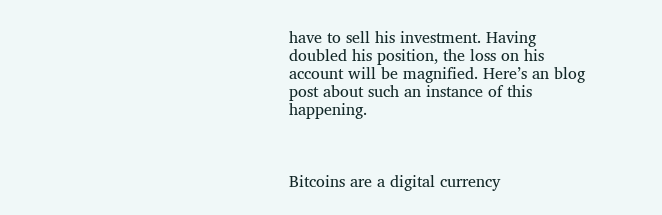have to sell his investment. Having doubled his position, the loss on his account will be magnified. Here’s an blog post about such an instance of this happening.



Bitcoins are a digital currency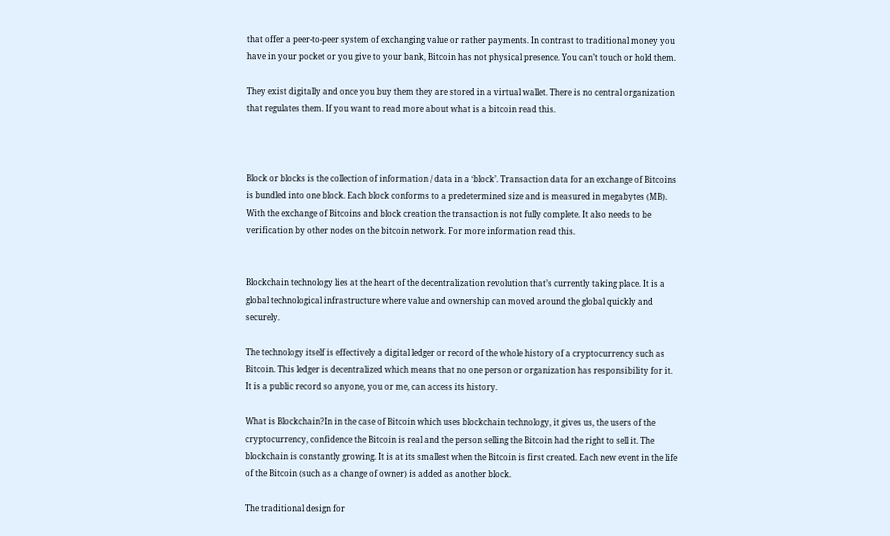that offer a peer-to-peer system of exchanging value or rather payments. In contrast to traditional money you have in your pocket or you give to your bank, Bitcoin has not physical presence. You can’t touch or hold them.

They exist digitally and once you buy them they are stored in a virtual wallet. There is no central organization that regulates them. If you want to read more about what is a bitcoin read this.



Block or blocks is the collection of information / data in a ‘block’. Transaction data for an exchange of Bitcoins is bundled into one block. Each block conforms to a predetermined size and is measured in megabytes (MB).  With the exchange of Bitcoins and block creation the transaction is not fully complete. It also needs to be verification by other nodes on the bitcoin network. For more information read this.


Blockchain technology lies at the heart of the decentralization revolution that’s currently taking place. It is a global technological infrastructure where value and ownership can moved around the global quickly and securely.

The technology itself is effectively a digital ledger or record of the whole history of a cryptocurrency such as Bitcoin. This ledger is decentralized which means that no one person or organization has responsibility for it. It is a public record so anyone, you or me, can access its history.

What is Blockchain?In in the case of Bitcoin which uses blockchain technology, it gives us, the users of the cryptocurrency, confidence the Bitcoin is real and the person selling the Bitcoin had the right to sell it. The blockchain is constantly growing. It is at its smallest when the Bitcoin is first created. Each new event in the life of the Bitcoin (such as a change of owner) is added as another block.

The traditional design for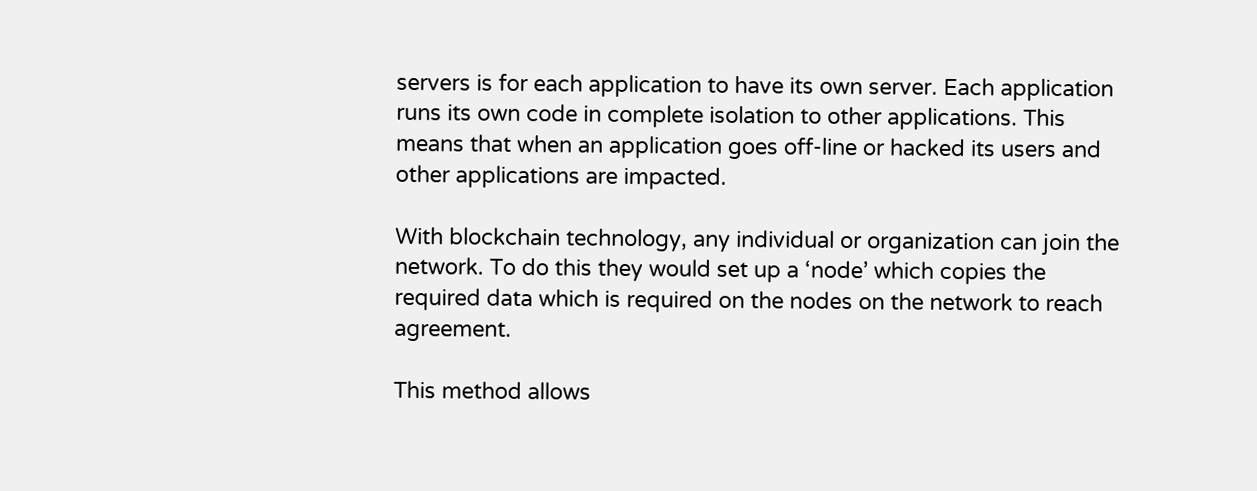servers is for each application to have its own server. Each application runs its own code in complete isolation to other applications. This means that when an application goes off-line or hacked its users and other applications are impacted.

With blockchain technology, any individual or organization can join the network. To do this they would set up a ‘node’ which copies the required data which is required on the nodes on the network to reach agreement.

This method allows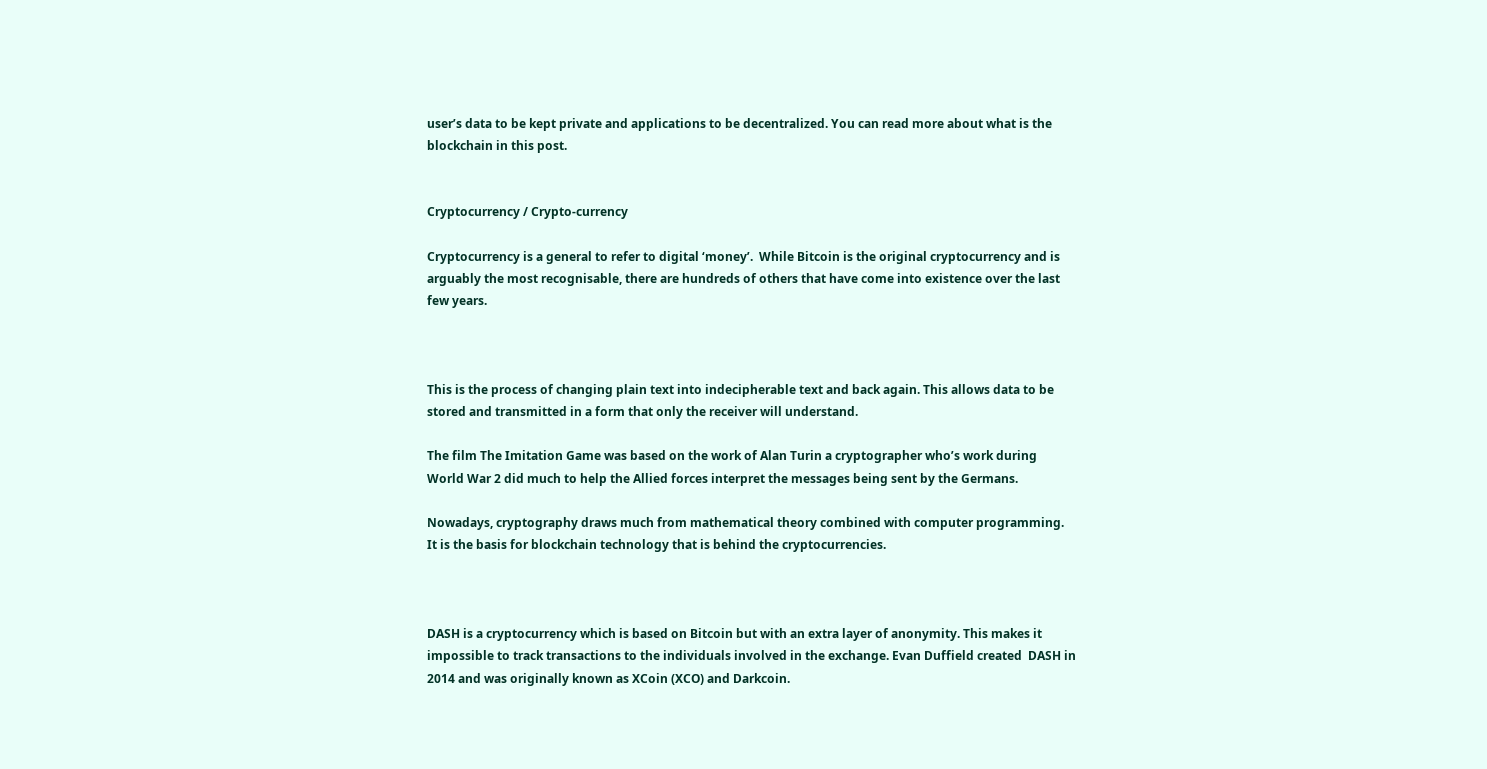user’s data to be kept private and applications to be decentralized. You can read more about what is the blockchain in this post.


Cryptocurrency / Crypto-currency

Cryptocurrency is a general to refer to digital ‘money’.  While Bitcoin is the original cryptocurrency and is arguably the most recognisable, there are hundreds of others that have come into existence over the last few years.



This is the process of changing plain text into indecipherable text and back again. This allows data to be stored and transmitted in a form that only the receiver will understand.

The film The Imitation Game was based on the work of Alan Turin a cryptographer who’s work during World War 2 did much to help the Allied forces interpret the messages being sent by the Germans.

Nowadays, cryptography draws much from mathematical theory combined with computer programming. It is the basis for blockchain technology that is behind the cryptocurrencies.



DASH is a cryptocurrency which is based on Bitcoin but with an extra layer of anonymity. This makes it impossible to track transactions to the individuals involved in the exchange. Evan Duffield created  DASH in 2014 and was originally known as XCoin (XCO) and Darkcoin.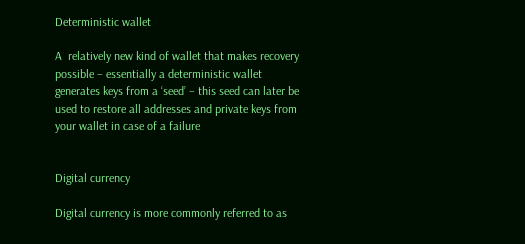Deterministic wallet

A  relatively new kind of wallet that makes recovery possible – essentially a deterministic wallet generates keys from a ‘seed’ – this seed can later be used to restore all addresses and private keys from your wallet in case of a failure


Digital currency

Digital currency is more commonly referred to as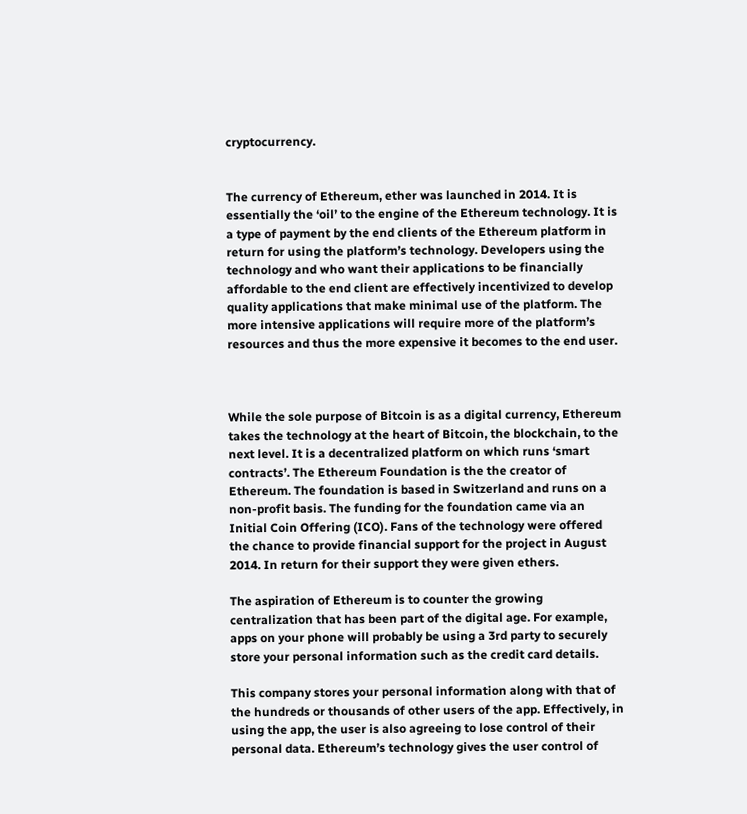cryptocurrency.


The currency of Ethereum, ether was launched in 2014. It is essentially the ‘oil’ to the engine of the Ethereum technology. It is a type of payment by the end clients of the Ethereum platform in return for using the platform’s technology. Developers using the technology and who want their applications to be financially affordable to the end client are effectively incentivized to develop quality applications that make minimal use of the platform. The more intensive applications will require more of the platform’s resources and thus the more expensive it becomes to the end user.



While the sole purpose of Bitcoin is as a digital currency, Ethereum takes the technology at the heart of Bitcoin, the blockchain, to the next level. It is a decentralized platform on which runs ‘smart contracts’. The Ethereum Foundation is the the creator of Ethereum. The foundation is based in Switzerland and runs on a non-profit basis. The funding for the foundation came via an Initial Coin Offering (ICO). Fans of the technology were offered the chance to provide financial support for the project in August 2014. In return for their support they were given ethers.

The aspiration of Ethereum is to counter the growing centralization that has been part of the digital age. For example, apps on your phone will probably be using a 3rd party to securely store your personal information such as the credit card details.

This company stores your personal information along with that of the hundreds or thousands of other users of the app. Effectively, in using the app, the user is also agreeing to lose control of their personal data. Ethereum’s technology gives the user control of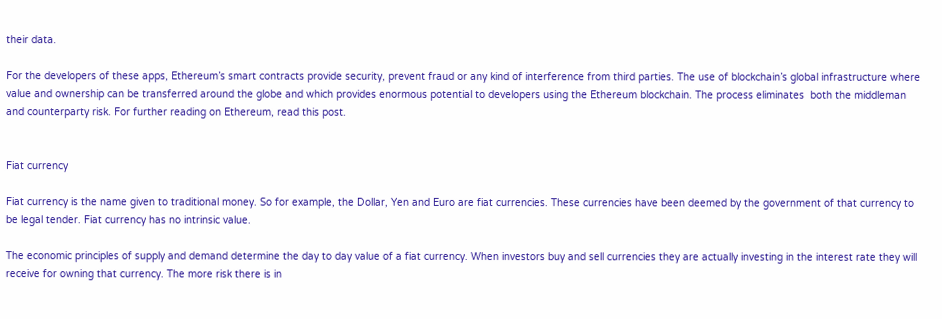their data.

For the developers of these apps, Ethereum’s smart contracts provide security, prevent fraud or any kind of interference from third parties. The use of blockchain’s global infrastructure where value and ownership can be transferred around the globe and which provides enormous potential to developers using the Ethereum blockchain. The process eliminates  both the middleman and counterparty risk. For further reading on Ethereum, read this post.


Fiat currency

Fiat currency is the name given to traditional money. So for example, the Dollar, Yen and Euro are fiat currencies. These currencies have been deemed by the government of that currency to be legal tender. Fiat currency has no intrinsic value.

The economic principles of supply and demand determine the day to day value of a fiat currency. When investors buy and sell currencies they are actually investing in the interest rate they will receive for owning that currency. The more risk there is in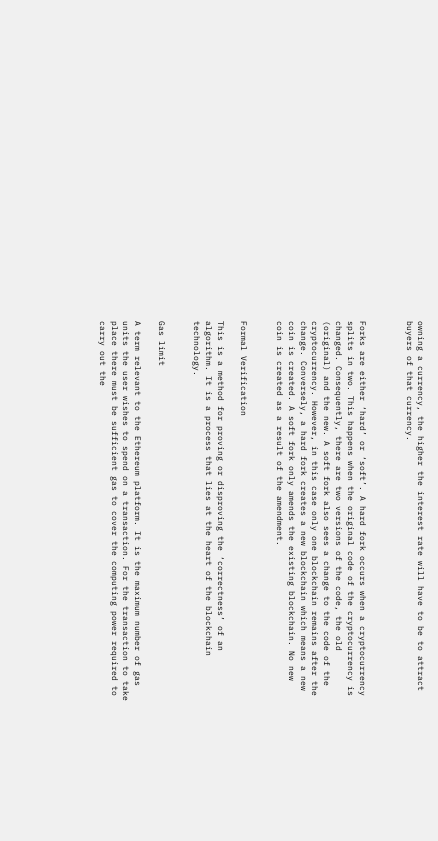owning a currency, the higher the interest rate will have to be to attract buyers of that currency.



Forks are either ‘hard’ or ‘soft’. A hard fork occurs when a cryptocurrency splits in two. This happens when the original code of the cryptocurrency is changed. Consequently, there are two versions of the code, the old (original) and the new. A soft fork also sees a change to the code of the cryptocurrency. However, in this case only one blockchain remains after the change. Conversely, a hard fork creates a new blockchain which means a new coin is created. A soft fork only amends the existing blockchain. No new coin is created as a result of the amendment.


Formal Verification

This is a method for proving or disproving the ‘correctness’ of an algorithm. It is a process that lies at the heart of the blockchain technology.


Gas limit

A term relevant to the Ethereum platform. It is the maximum number of gas units the user wishes to spend on a transaction. For the transaction to take place there must be sufficient gas to cover the computing power required to carry out the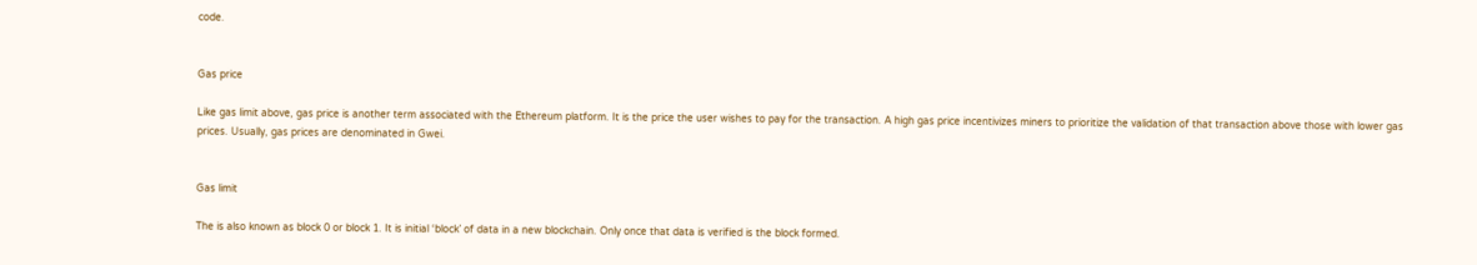code.


Gas price

Like gas limit above, gas price is another term associated with the Ethereum platform. It is the price the user wishes to pay for the transaction. A high gas price incentivizes miners to prioritize the validation of that transaction above those with lower gas prices. Usually, gas prices are denominated in Gwei.


Gas limit

The is also known as block 0 or block 1. It is initial ‘block’ of data in a new blockchain. Only once that data is verified is the block formed.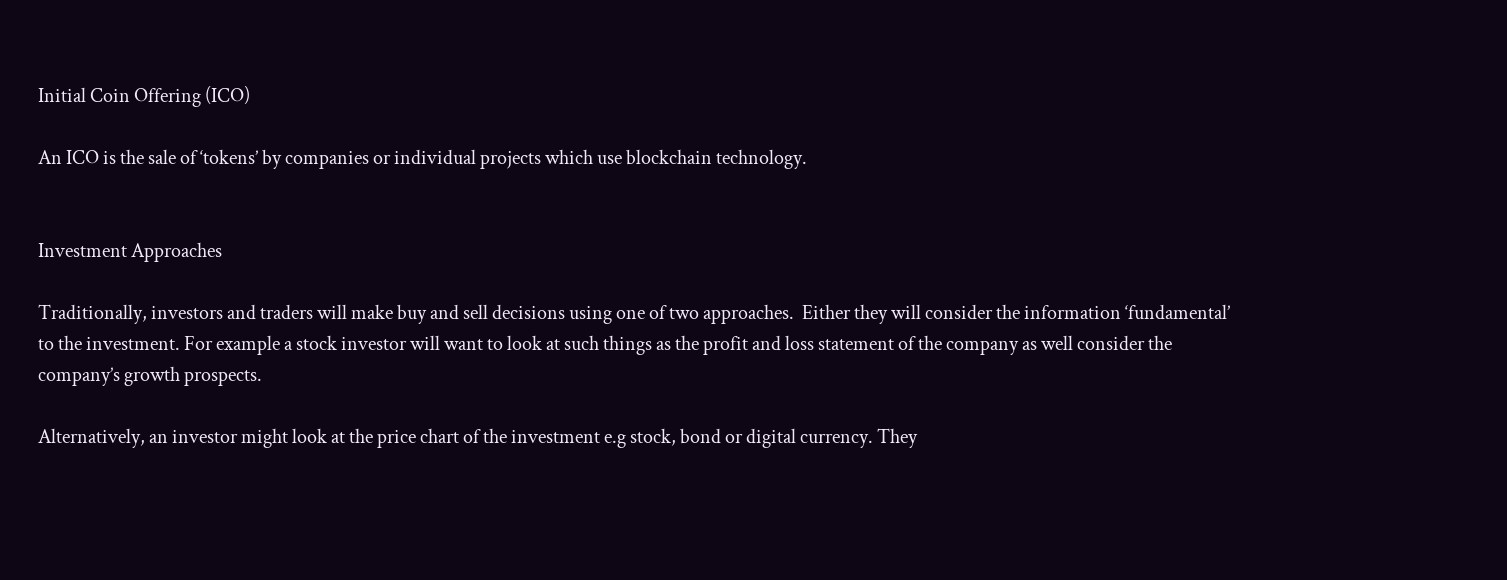Initial Coin Offering (ICO)

An ICO is the sale of ‘tokens’ by companies or individual projects which use blockchain technology.


Investment Approaches

Traditionally, investors and traders will make buy and sell decisions using one of two approaches.  Either they will consider the information ‘fundamental’ to the investment. For example a stock investor will want to look at such things as the profit and loss statement of the company as well consider the company’s growth prospects.

Alternatively, an investor might look at the price chart of the investment e.g stock, bond or digital currency. They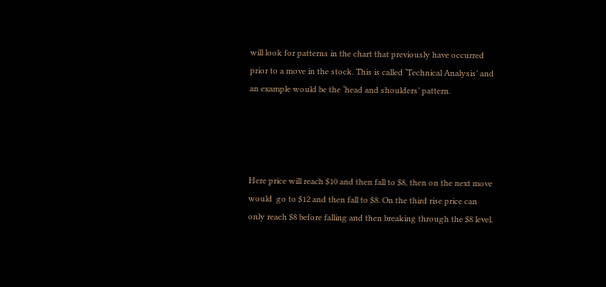will look for patterns in the chart that previously have occurred prior to a move in the stock. This is called ‘Technical Analysis’ and an example would be the ‘head and shoulders’ pattern.




Here price will reach $10 and then fall to $8, then on the next move would  go to $12 and then fall to $8. On the third rise price can only reach $8 before falling and then breaking through the $8 level.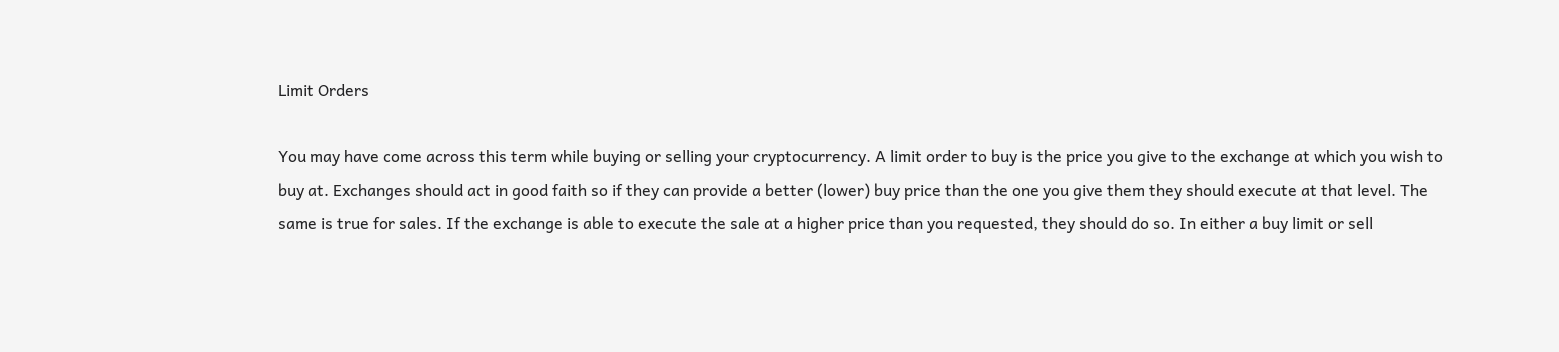Limit Orders

You may have come across this term while buying or selling your cryptocurrency. A limit order to buy is the price you give to the exchange at which you wish to buy at. Exchanges should act in good faith so if they can provide a better (lower) buy price than the one you give them they should execute at that level. The same is true for sales. If the exchange is able to execute the sale at a higher price than you requested, they should do so. In either a buy limit or sell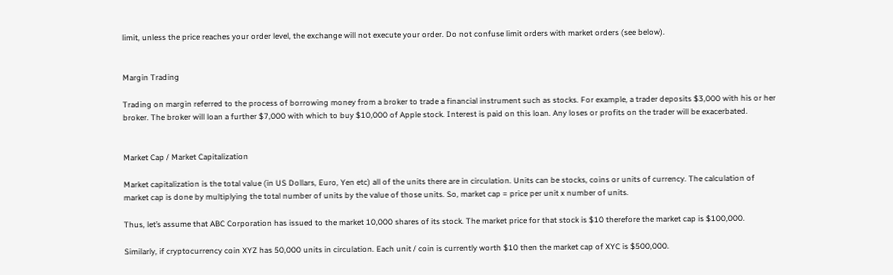limit, unless the price reaches your order level, the exchange will not execute your order. Do not confuse limit orders with market orders (see below).


Margin Trading

Trading on margin referred to the process of borrowing money from a broker to trade a financial instrument such as stocks. For example, a trader deposits $3,000 with his or her broker. The broker will loan a further $7,000 with which to buy $10,000 of Apple stock. Interest is paid on this loan. Any loses or profits on the trader will be exacerbated.


Market Cap / Market Capitalization

Market capitalization is the total value (in US Dollars, Euro, Yen etc) all of the units there are in circulation. Units can be stocks, coins or units of currency. The calculation of market cap is done by multiplying the total number of units by the value of those units. So, market cap = price per unit x number of units.

Thus, let’s assume that ABC Corporation has issued to the market 10,000 shares of its stock. The market price for that stock is $10 therefore the market cap is $100,000.

Similarly, if cryptocurrency coin XYZ has 50,000 units in circulation. Each unit / coin is currently worth $10 then the market cap of XYC is $500,000.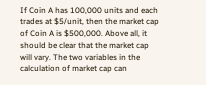If Coin A has 100,000 units and each trades at $5/unit, then the market cap of Coin A is $500,000. Above all, it should be clear that the market cap will vary. The two variables in the calculation of market cap can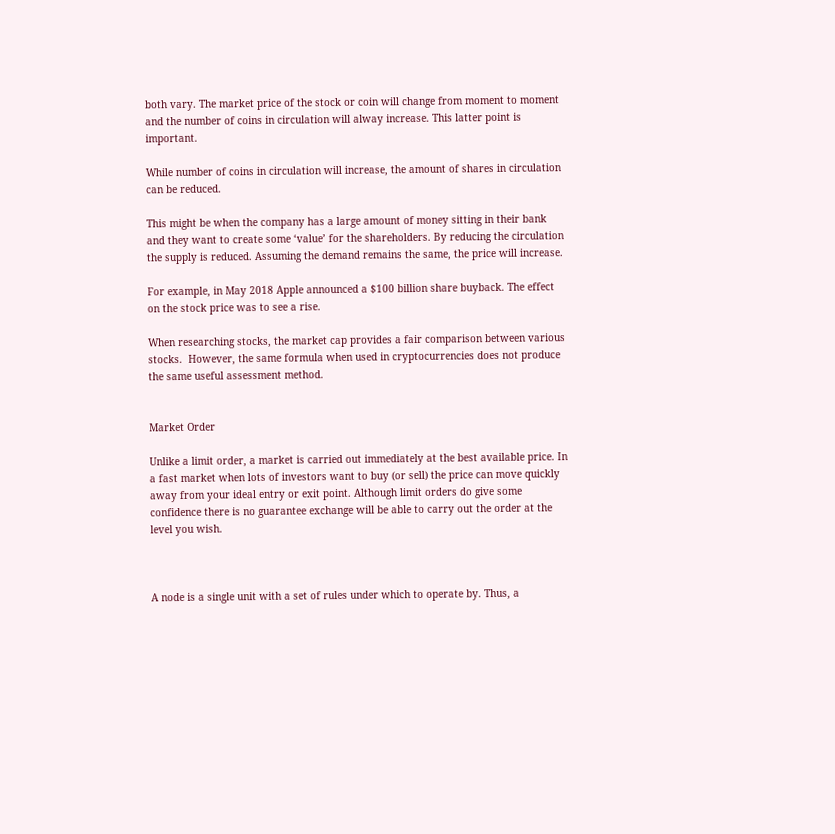both vary. The market price of the stock or coin will change from moment to moment and the number of coins in circulation will alway increase. This latter point is important.

While number of coins in circulation will increase, the amount of shares in circulation can be reduced.

This might be when the company has a large amount of money sitting in their bank and they want to create some ‘value’ for the shareholders. By reducing the circulation the supply is reduced. Assuming the demand remains the same, the price will increase.

For example, in May 2018 Apple announced a $100 billion share buyback. The effect on the stock price was to see a rise.

When researching stocks, the market cap provides a fair comparison between various stocks.  However, the same formula when used in cryptocurrencies does not produce the same useful assessment method.


Market Order

Unlike a limit order, a market is carried out immediately at the best available price. In a fast market when lots of investors want to buy (or sell) the price can move quickly away from your ideal entry or exit point. Although limit orders do give some confidence there is no guarantee exchange will be able to carry out the order at the level you wish.



A node is a single unit with a set of rules under which to operate by. Thus, a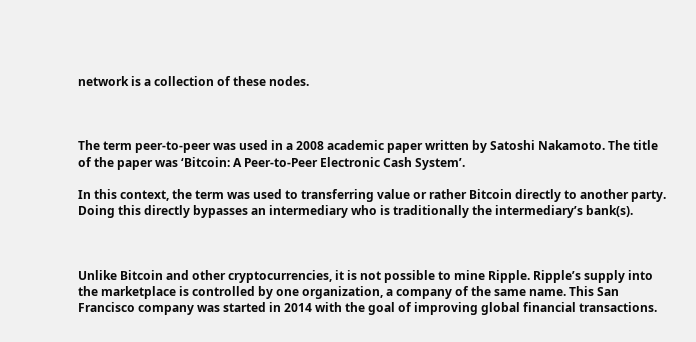network is a collection of these nodes.



The term peer-to-peer was used in a 2008 academic paper written by Satoshi Nakamoto. The title of the paper was ‘Bitcoin: A Peer-to-Peer Electronic Cash System’.

In this context, the term was used to transferring value or rather Bitcoin directly to another party. Doing this directly bypasses an intermediary who is traditionally the intermediary’s bank(s).



Unlike Bitcoin and other cryptocurrencies, it is not possible to mine Ripple. Ripple’s supply into the marketplace is controlled by one organization, a company of the same name. This San Francisco company was started in 2014 with the goal of improving global financial transactions.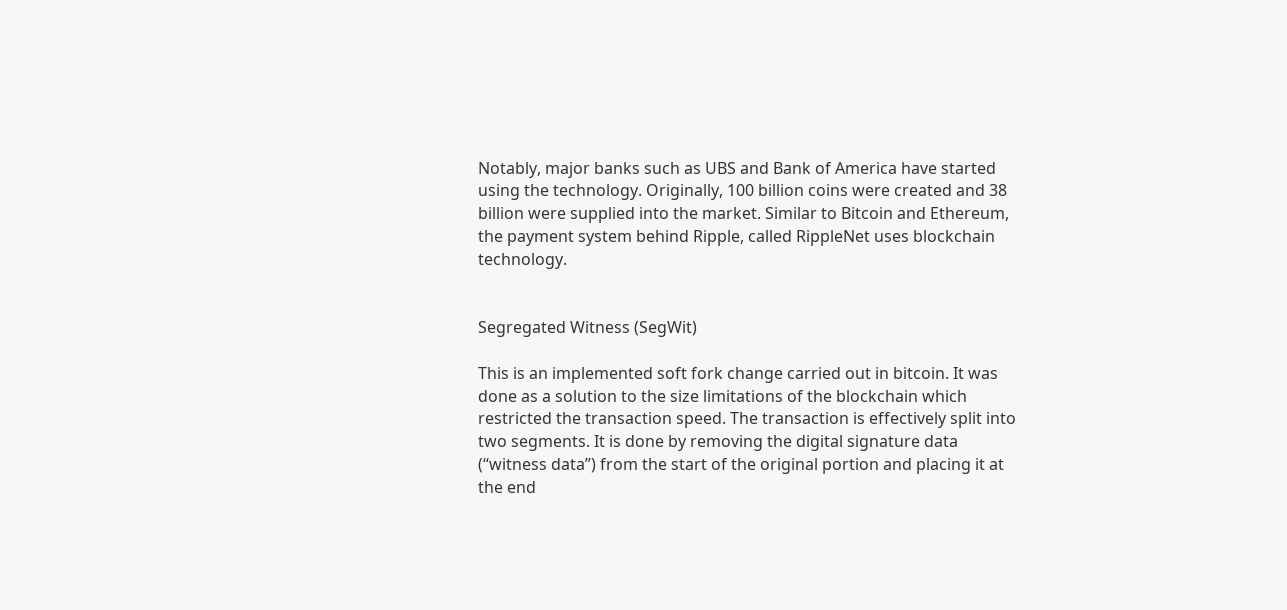Notably, major banks such as UBS and Bank of America have started using the technology. Originally, 100 billion coins were created and 38 billion were supplied into the market. Similar to Bitcoin and Ethereum, the payment system behind Ripple, called RippleNet uses blockchain technology.


Segregated Witness (SegWit)

This is an implemented soft fork change carried out in bitcoin. It was done as a solution to the size limitations of the blockchain which restricted the transaction speed. The transaction is effectively split into two segments. It is done by removing the digital signature data (“witness data”) from the start of the original portion and placing it at the end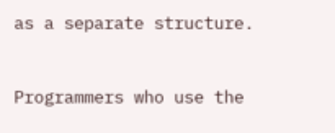as a separate structure.



Programmers who use the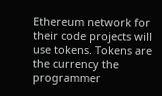Ethereum network for their code projects will use tokens. Tokens are the currency the programmer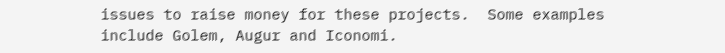issues to raise money for these projects.  Some examples include Golem, Augur and Iconomi.